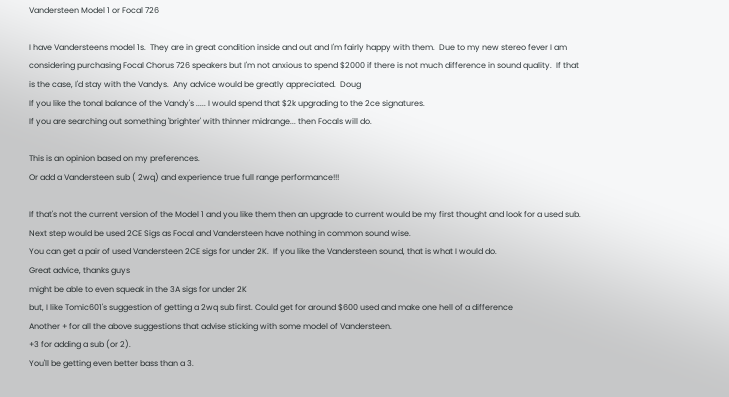Vandersteen Model 1 or Focal 726

I have Vandersteens model 1s.  They are in great condition inside and out and I'm fairly happy with them.  Due to my new stereo fever I am considering purchasing Focal Chorus 726 speakers but I'm not anxious to spend $2000 if there is not much difference in sound quality.  If that is the case, I'd stay with the Vandys.  Any advice would be greatly appreciated.  Doug
If you like the tonal balance of the Vandy's ..... I would spend that $2k upgrading to the 2ce signatures.
If you are searching out something 'brighter' with thinner midrange... then Focals will do.

This is an opinion based on my preferences.
Or add a Vandersteen sub ( 2wq) and experience true full range performance!!!

If that's not the current version of the Model 1 and you like them then an upgrade to current would be my first thought and look for a used sub.  Next step would be used 2CE Sigs as Focal and Vandersteen have nothing in common sound wise.
You can get a pair of used Vandersteen 2CE sigs for under 2K.  If you like the Vandersteen sound, that is what I would do.
Great advice, thanks guys
might be able to even squeak in the 3A sigs for under 2K
but, I like Tomic601's suggestion of getting a 2wq sub first. Could get for around $600 used and make one hell of a difference
Another + for all the above suggestions that advise sticking with some model of Vandersteen.
+3 for adding a sub (or 2).
You'll be getting even better bass than a 3.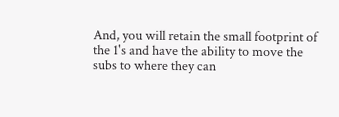And, you will retain the small footprint of the 1's and have the ability to move the subs to where they can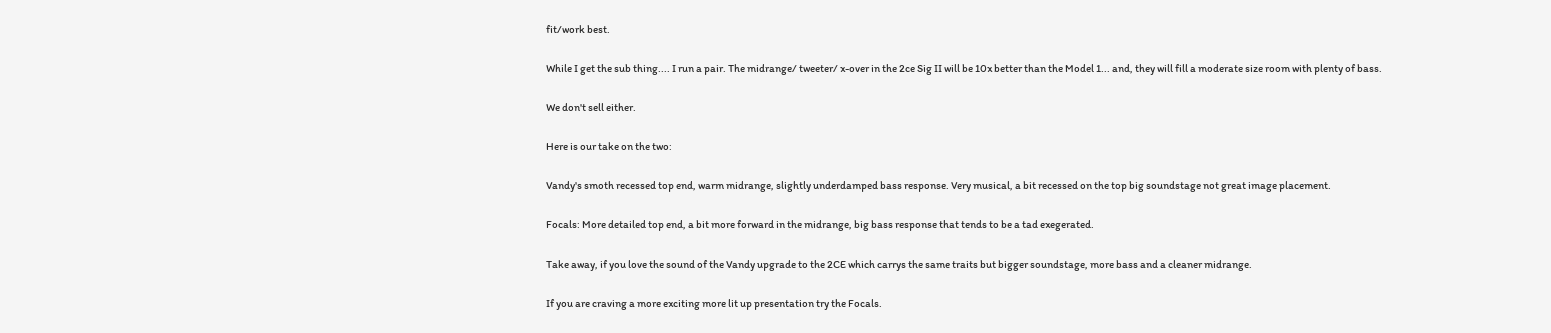fit/work best.

While I get the sub thing.... I run a pair. The midrange/ tweeter/ x-over in the 2ce Sig II will be 10x better than the Model 1... and, they will fill a moderate size room with plenty of bass.

We don't sell either.

Here is our take on the two:

Vandy's smoth recessed top end, warm midrange, slightly underdamped bass response. Very musical, a bit recessed on the top big soundstage not great image placement.

Focals: More detailed top end, a bit more forward in the midrange, big bass response that tends to be a tad exegerated.

Take away, if you love the sound of the Vandy upgrade to the 2CE which carrys the same traits but bigger soundstage, more bass and a cleaner midrange.

If you are craving a more exciting more lit up presentation try the Focals.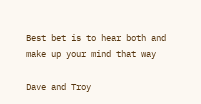Best bet is to hear both and make up your mind that way

Dave and Troy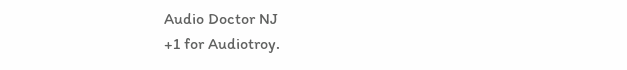Audio Doctor NJ
+1 for Audiotroy.